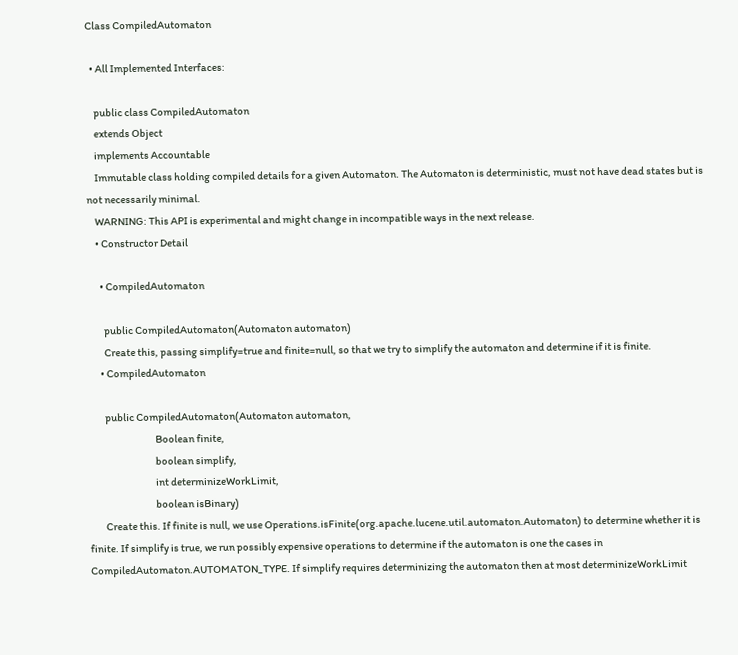Class CompiledAutomaton

  • All Implemented Interfaces:

    public class CompiledAutomaton
    extends Object
    implements Accountable
    Immutable class holding compiled details for a given Automaton. The Automaton is deterministic, must not have dead states but is not necessarily minimal.
    WARNING: This API is experimental and might change in incompatible ways in the next release.
    • Constructor Detail

      • CompiledAutomaton

        public CompiledAutomaton(Automaton automaton)
        Create this, passing simplify=true and finite=null, so that we try to simplify the automaton and determine if it is finite.
      • CompiledAutomaton

        public CompiledAutomaton(Automaton automaton,
                                 Boolean finite,
                                 boolean simplify,
                                 int determinizeWorkLimit,
                                 boolean isBinary)
        Create this. If finite is null, we use Operations.isFinite(org.apache.lucene.util.automaton.Automaton) to determine whether it is finite. If simplify is true, we run possibly expensive operations to determine if the automaton is one the cases in CompiledAutomaton.AUTOMATON_TYPE. If simplify requires determinizing the automaton then at most determinizeWorkLimit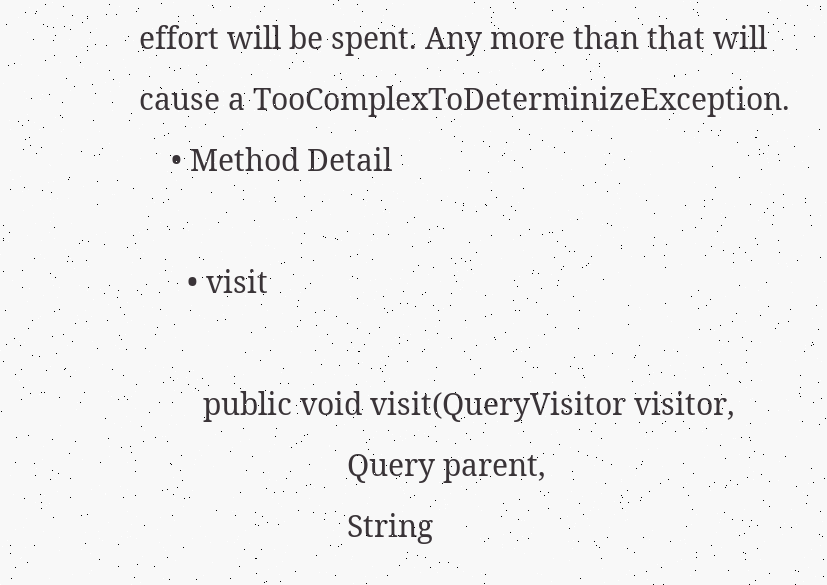effort will be spent. Any more than that will cause a TooComplexToDeterminizeException.
    • Method Detail

      • visit

        public void visit(QueryVisitor visitor,
                          Query parent,
                          String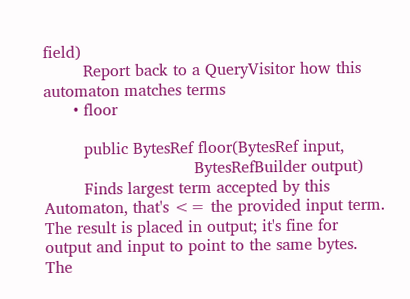field)
        Report back to a QueryVisitor how this automaton matches terms
      • floor

        public BytesRef floor(BytesRef input,
                              BytesRefBuilder output)
        Finds largest term accepted by this Automaton, that's <= the provided input term. The result is placed in output; it's fine for output and input to point to the same bytes. The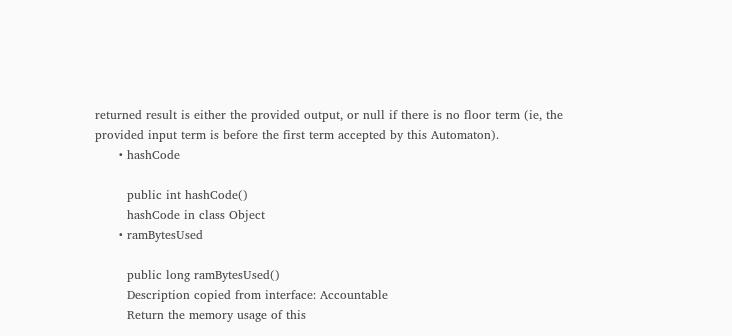returned result is either the provided output, or null if there is no floor term (ie, the provided input term is before the first term accepted by this Automaton).
      • hashCode

        public int hashCode()
        hashCode in class Object
      • ramBytesUsed

        public long ramBytesUsed()
        Description copied from interface: Accountable
        Return the memory usage of this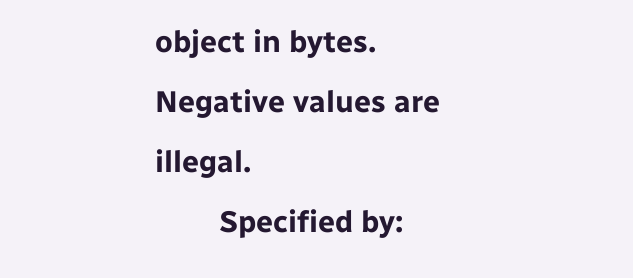object in bytes. Negative values are illegal.
        Specified by: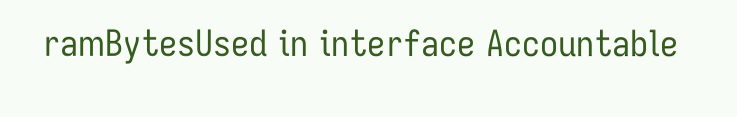ramBytesUsed in interface Accountable